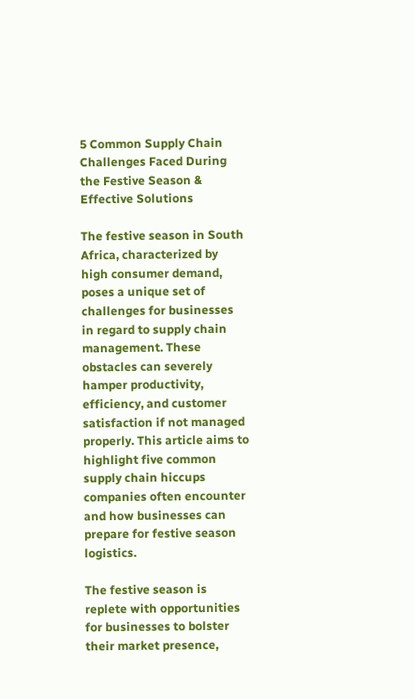5 Common Supply Chain Challenges Faced During the Festive Season & Effective Solutions

The festive season in South Africa, characterized by high consumer demand, poses a unique set of challenges for businesses in regard to supply chain management. These obstacles can severely hamper productivity, efficiency, and customer satisfaction if not managed properly. This article aims to highlight five common supply chain hiccups companies often encounter and how businesses can prepare for festive season logistics.

The festive season is replete with opportunities for businesses to bolster their market presence,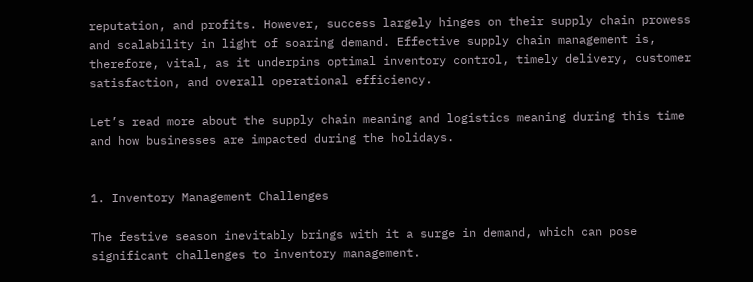reputation, and profits. However, success largely hinges on their supply chain prowess and scalability in light of soaring demand. Effective supply chain management is, therefore, vital, as it underpins optimal inventory control, timely delivery, customer satisfaction, and overall operational efficiency.

Let’s read more about the supply chain meaning and logistics meaning during this time and how businesses are impacted during the holidays.


1. Inventory Management Challenges

The festive season inevitably brings with it a surge in demand, which can pose significant challenges to inventory management.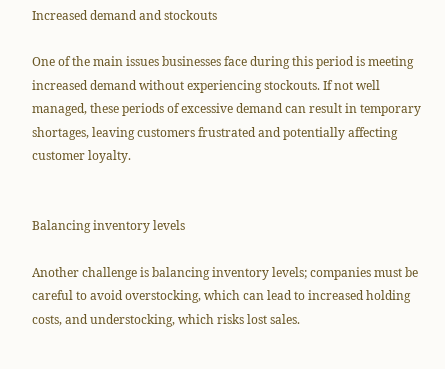Increased demand and stockouts

One of the main issues businesses face during this period is meeting increased demand without experiencing stockouts. If not well managed, these periods of excessive demand can result in temporary shortages, leaving customers frustrated and potentially affecting customer loyalty.


Balancing inventory levels

Another challenge is balancing inventory levels; companies must be careful to avoid overstocking, which can lead to increased holding costs, and understocking, which risks lost sales.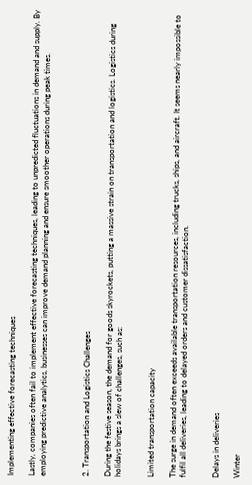Implementing effective forecasting techniques

Lastly, companies often fail to implement effective forecasting techniques, leading to unpredicted fluctuations in demand and supply. By employing predictive analytics, businesses can improve demand planning and ensure smoother operations during peak times.



2. Transportation and Logistics Challenges

During the festive season, the demand for goods skyrockets, putting a massive strain on transportation and logistics. Logistics during holidays brings a slew of challenges, such as:


Limited transportation capacity

The surge in demand often exceeds available transportation resources, including trucks, ships, and aircraft. It seems nearly impossible to fulfil all deliveries, leading to delayed orders and customer dissatisfaction.


Delays in deliveries

Winter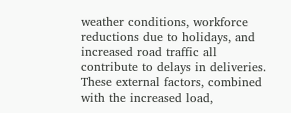weather conditions, workforce reductions due to holidays, and increased road traffic all contribute to delays in deliveries. These external factors, combined with the increased load,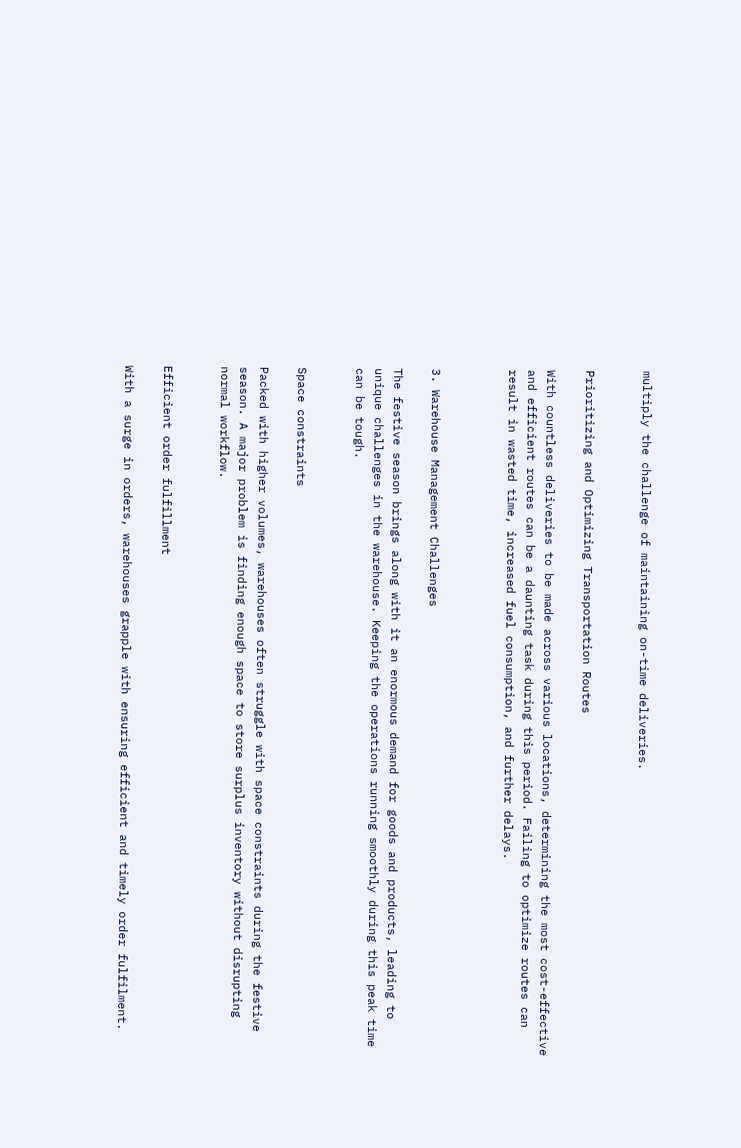multiply the challenge of maintaining on-time deliveries.


Prioritizing and Optimizing Transportation Routes

With countless deliveries to be made across various locations, determining the most cost-effective and efficient routes can be a daunting task during this period. Failing to optimize routes can result in wasted time, increased fuel consumption, and further delays.



3. Warehouse Management Challenges

The festive season brings along with it an enormous demand for goods and products, leading to unique challenges in the warehouse. Keeping the operations running smoothly during this peak time can be tough.


Space constraints

Packed with higher volumes, warehouses often struggle with space constraints during the festive season. A major problem is finding enough space to store surplus inventory without disrupting normal workflow.


Efficient order fulfillment

With a surge in orders, warehouses grapple with ensuring efficient and timely order fulfilment.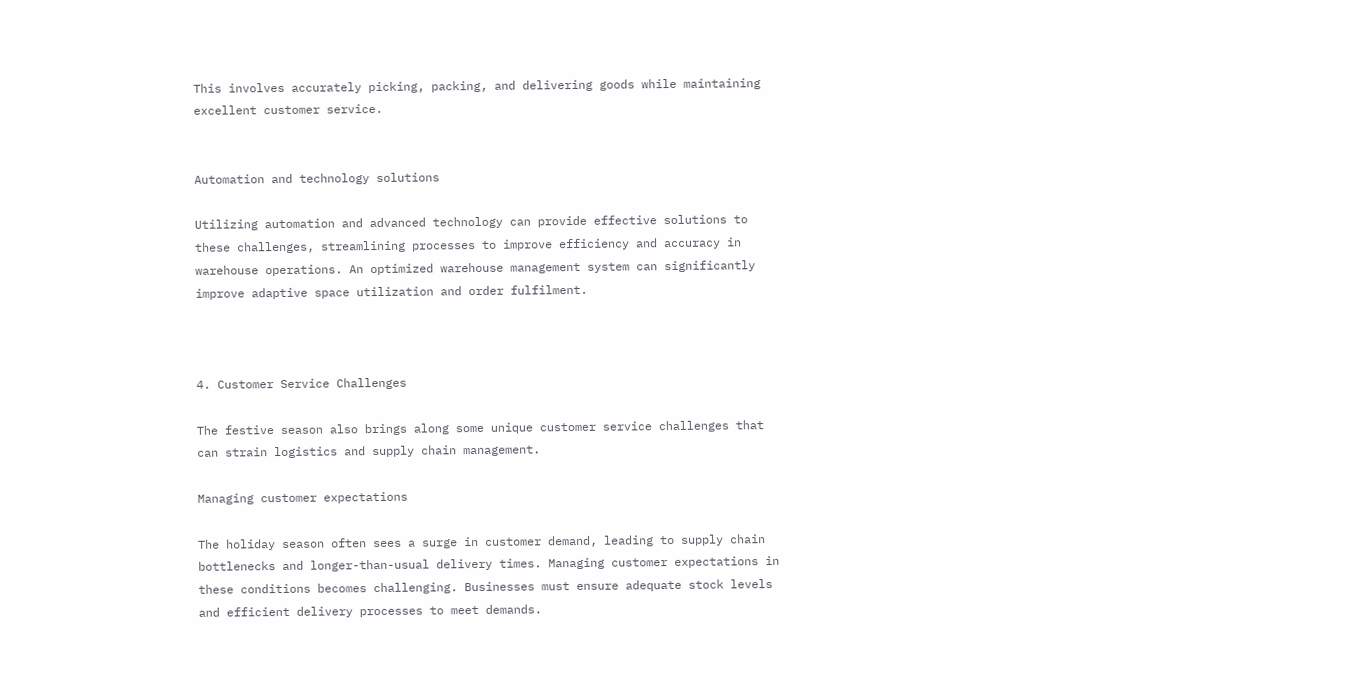This involves accurately picking, packing, and delivering goods while maintaining excellent customer service.


Automation and technology solutions

Utilizing automation and advanced technology can provide effective solutions to these challenges, streamlining processes to improve efficiency and accuracy in warehouse operations. An optimized warehouse management system can significantly improve adaptive space utilization and order fulfilment.



4. Customer Service Challenges

The festive season also brings along some unique customer service challenges that can strain logistics and supply chain management.

Managing customer expectations

The holiday season often sees a surge in customer demand, leading to supply chain bottlenecks and longer-than-usual delivery times. Managing customer expectations in these conditions becomes challenging. Businesses must ensure adequate stock levels and efficient delivery processes to meet demands.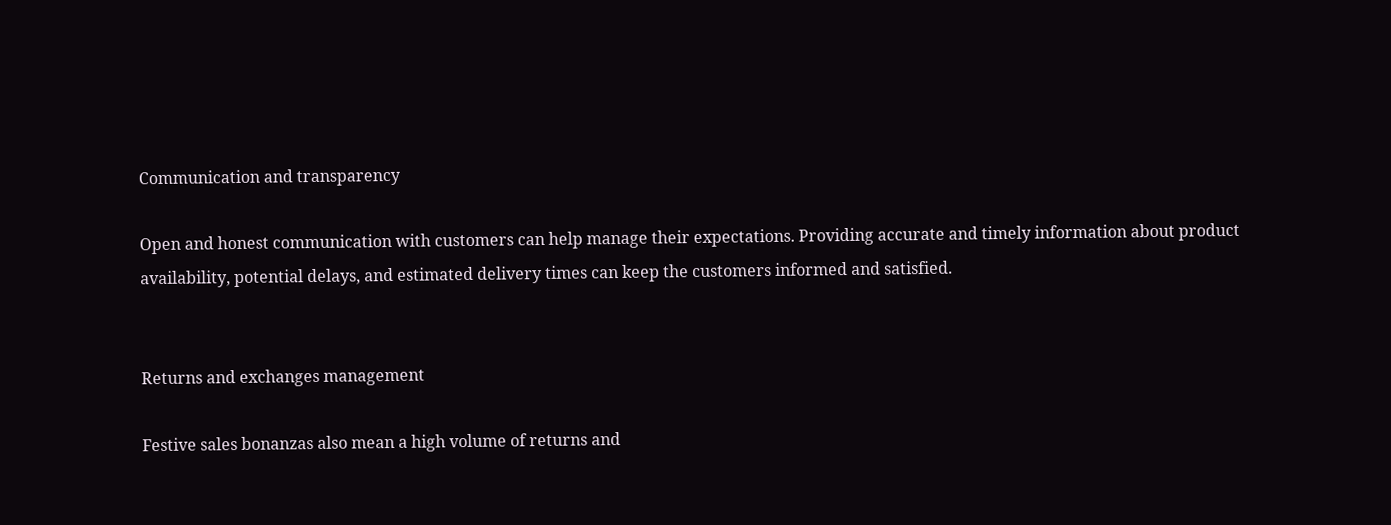Communication and transparency

Open and honest communication with customers can help manage their expectations. Providing accurate and timely information about product availability, potential delays, and estimated delivery times can keep the customers informed and satisfied.


Returns and exchanges management

Festive sales bonanzas also mean a high volume of returns and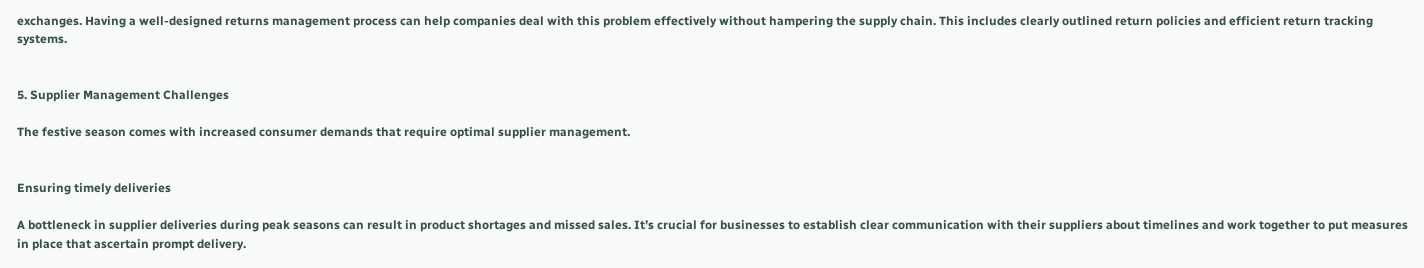exchanges. Having a well-designed returns management process can help companies deal with this problem effectively without hampering the supply chain. This includes clearly outlined return policies and efficient return tracking systems.


5. Supplier Management Challenges

The festive season comes with increased consumer demands that require optimal supplier management.


Ensuring timely deliveries

A bottleneck in supplier deliveries during peak seasons can result in product shortages and missed sales. It’s crucial for businesses to establish clear communication with their suppliers about timelines and work together to put measures in place that ascertain prompt delivery.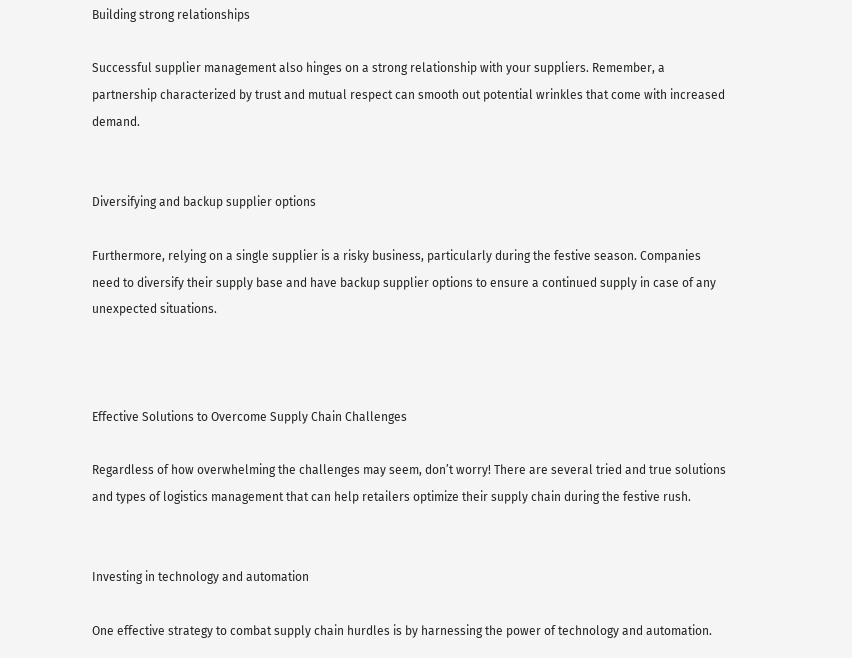Building strong relationships

Successful supplier management also hinges on a strong relationship with your suppliers. Remember, a partnership characterized by trust and mutual respect can smooth out potential wrinkles that come with increased demand.


Diversifying and backup supplier options

Furthermore, relying on a single supplier is a risky business, particularly during the festive season. Companies need to diversify their supply base and have backup supplier options to ensure a continued supply in case of any unexpected situations.



Effective Solutions to Overcome Supply Chain Challenges

Regardless of how overwhelming the challenges may seem, don’t worry! There are several tried and true solutions and types of logistics management that can help retailers optimize their supply chain during the festive rush.


Investing in technology and automation

One effective strategy to combat supply chain hurdles is by harnessing the power of technology and automation.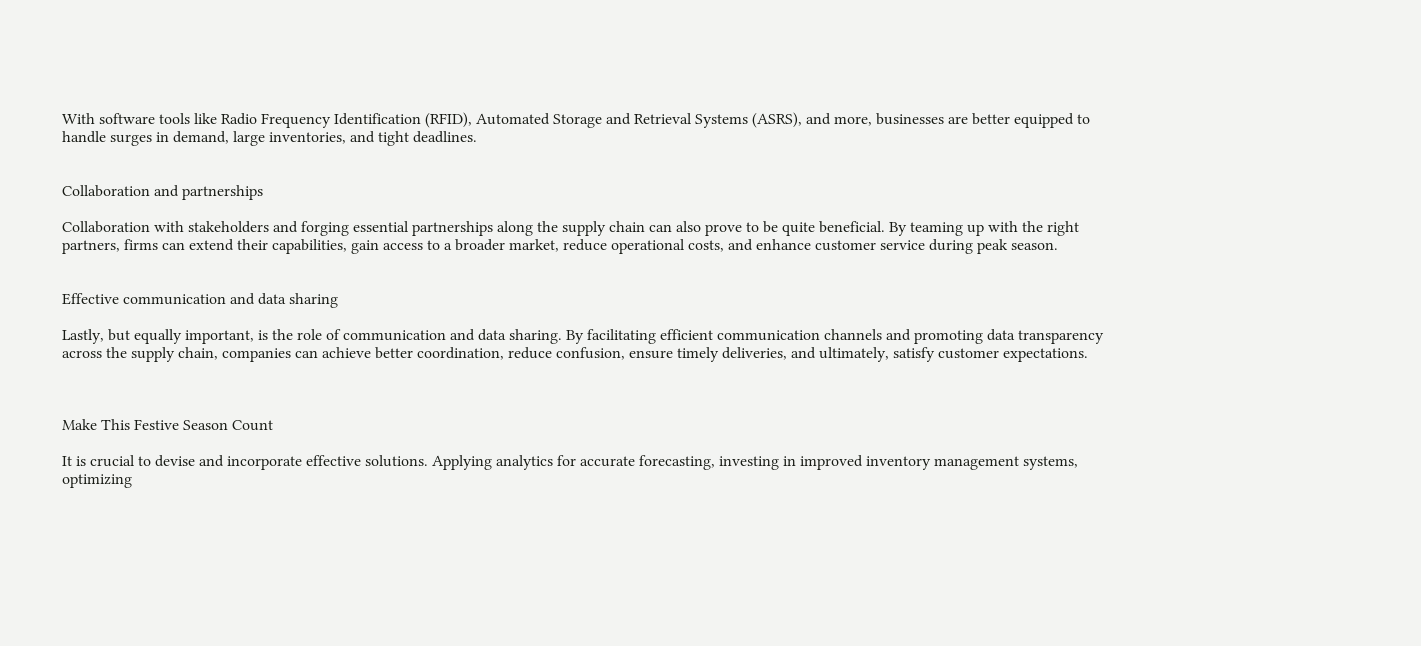With software tools like Radio Frequency Identification (RFID), Automated Storage and Retrieval Systems (ASRS), and more, businesses are better equipped to handle surges in demand, large inventories, and tight deadlines.


Collaboration and partnerships

Collaboration with stakeholders and forging essential partnerships along the supply chain can also prove to be quite beneficial. By teaming up with the right partners, firms can extend their capabilities, gain access to a broader market, reduce operational costs, and enhance customer service during peak season.


Effective communication and data sharing

Lastly, but equally important, is the role of communication and data sharing. By facilitating efficient communication channels and promoting data transparency across the supply chain, companies can achieve better coordination, reduce confusion, ensure timely deliveries, and ultimately, satisfy customer expectations.



Make This Festive Season Count

It is crucial to devise and incorporate effective solutions. Applying analytics for accurate forecasting, investing in improved inventory management systems, optimizing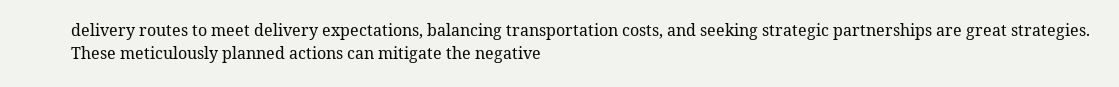delivery routes to meet delivery expectations, balancing transportation costs, and seeking strategic partnerships are great strategies. These meticulously planned actions can mitigate the negative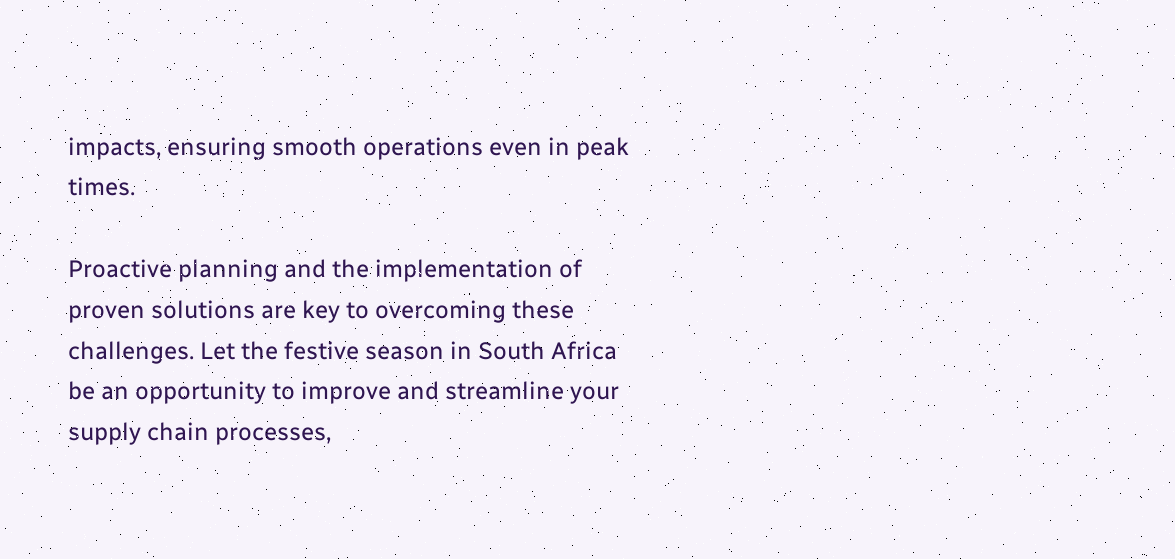impacts, ensuring smooth operations even in peak times.

Proactive planning and the implementation of proven solutions are key to overcoming these challenges. Let the festive season in South Africa be an opportunity to improve and streamline your supply chain processes,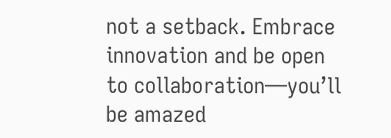not a setback. Embrace innovation and be open to collaboration—you’ll be amazed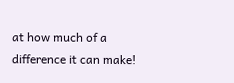at how much of a difference it can make!